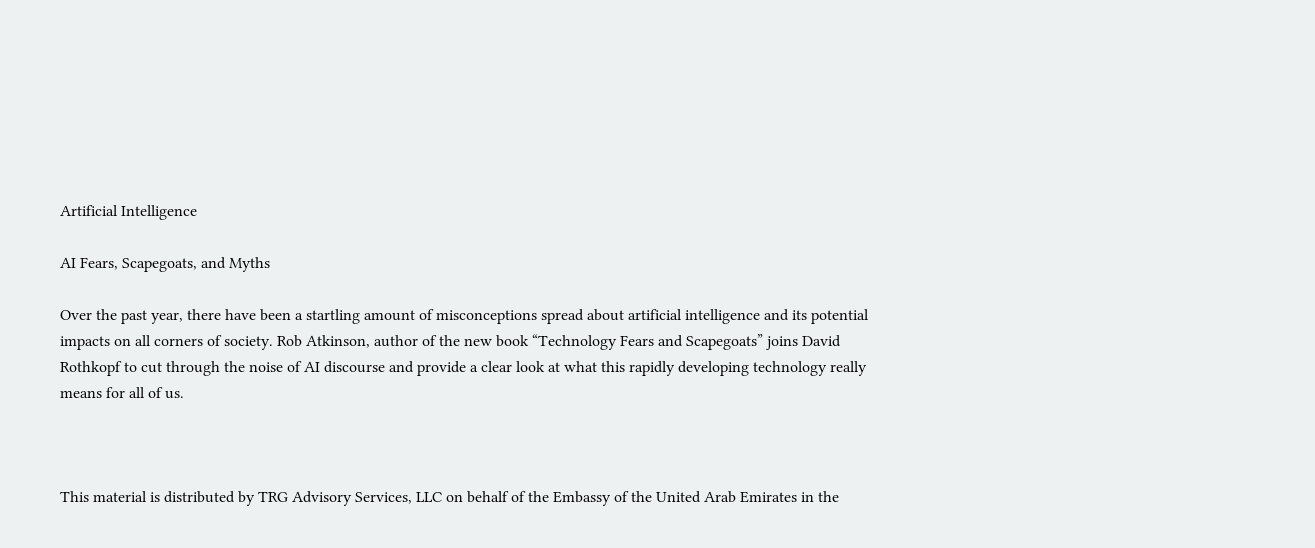Artificial Intelligence

AI Fears, Scapegoats, and Myths

Over the past year, there have been a startling amount of misconceptions spread about artificial intelligence and its potential impacts on all corners of society. Rob Atkinson, author of the new book “Technology Fears and Scapegoats” joins David Rothkopf to cut through the noise of AI discourse and provide a clear look at what this rapidly developing technology really means for all of us.



This material is distributed by TRG Advisory Services, LLC on behalf of the Embassy of the United Arab Emirates in the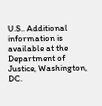U.S.. Additional information is available at the Department of Justice, Washington, DC.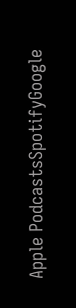Apple PodcastsSpotifyGoogle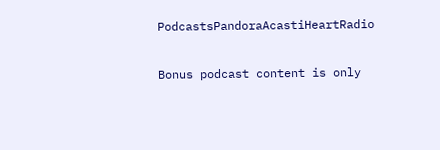PodcastsPandoraAcastiHeartRadio

Bonus podcast content is only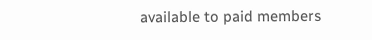available to paid members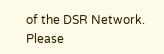of the DSR Network. Please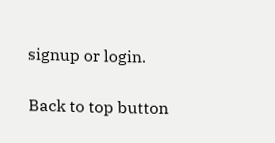signup or login.

Back to top button